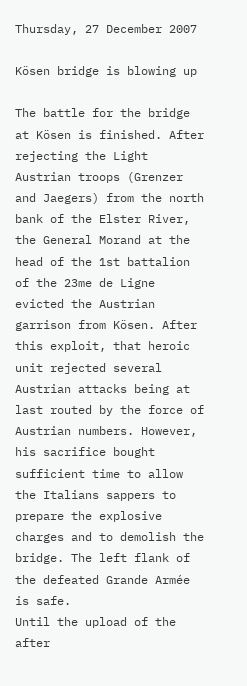Thursday, 27 December 2007

Kösen bridge is blowing up

The battle for the bridge at Kösen is finished. After rejecting the Light Austrian troops (Grenzer and Jaegers) from the north bank of the Elster River, the General Morand at the head of the 1st battalion of the 23me de Ligne evicted the Austrian garrison from Kösen. After this exploit, that heroic unit rejected several Austrian attacks being at last routed by the force of Austrian numbers. However, his sacrifice bought sufficient time to allow the Italians sappers to prepare the explosive charges and to demolish the bridge. The left flank of the defeated Grande Armée is safe.
Until the upload of the after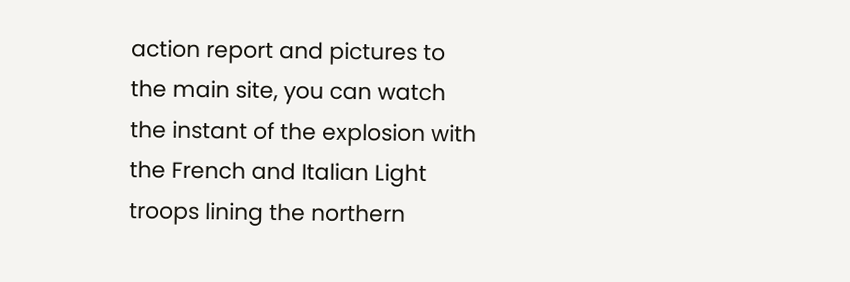action report and pictures to the main site, you can watch the instant of the explosion with the French and Italian Light troops lining the northern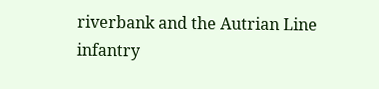riverbank and the Autrian Line infantry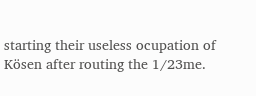starting their useless ocupation of Kösen after routing the 1/23me.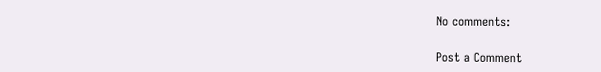No comments:

Post a Comment